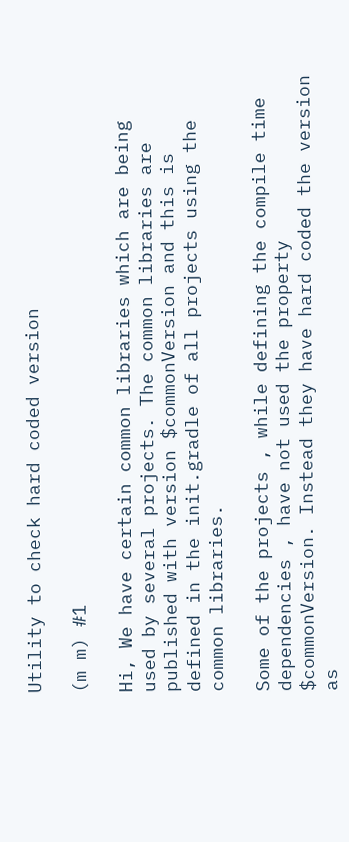Utility to check hard coded version

(m m) #1

Hi, We have certain common libraries which are being used by several projects. The common libraries are published with version $commonVersion and this is defined in the init.gradle of all projects using the common libraries.

Some of the projects , while defining the compile time dependencies , have not used the property $commonVersion. Instead they have hard coded the version as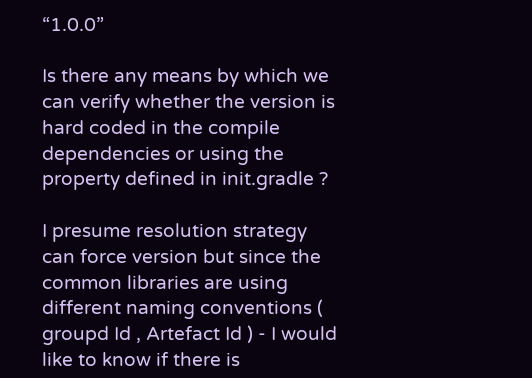“1.0.0”

Is there any means by which we can verify whether the version is hard coded in the compile dependencies or using the property defined in init.gradle ?

I presume resolution strategy can force version but since the common libraries are using different naming conventions ( groupd Id , Artefact Id ) - I would like to know if there is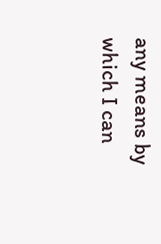any means by which I can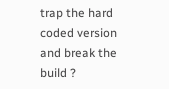trap the hard coded version and break the build ?